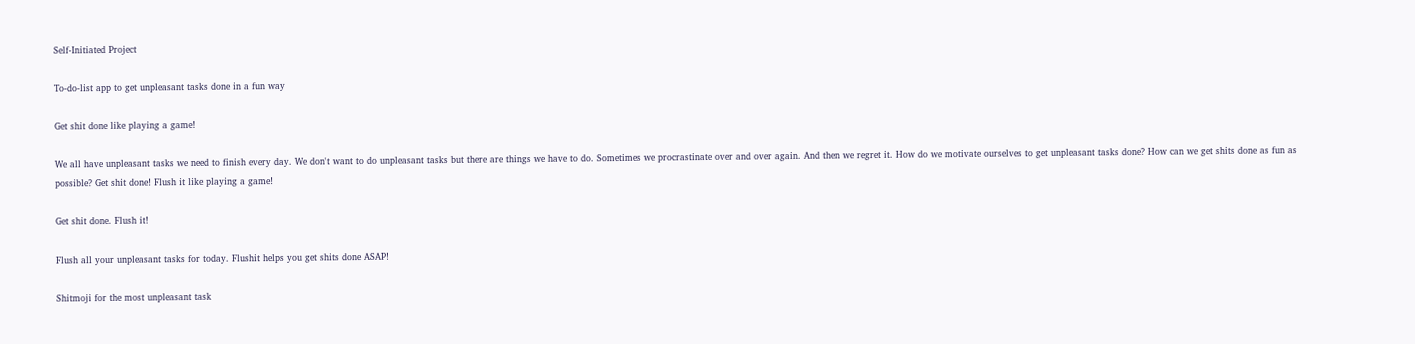Self-Initiated Project

To-do-list app to get unpleasant tasks done in a fun way

Get shit done like playing a game!

We all have unpleasant tasks we need to finish every day. We don't want to do unpleasant tasks but there are things we have to do. Sometimes we procrastinate over and over again. And then we regret it. How do we motivate ourselves to get unpleasant tasks done? How can we get shits done as fun as possible? Get shit done! Flush it like playing a game!

Get shit done. Flush it!

Flush all your unpleasant tasks for today. Flushit helps you get shits done ASAP!

Shitmoji for the most unpleasant task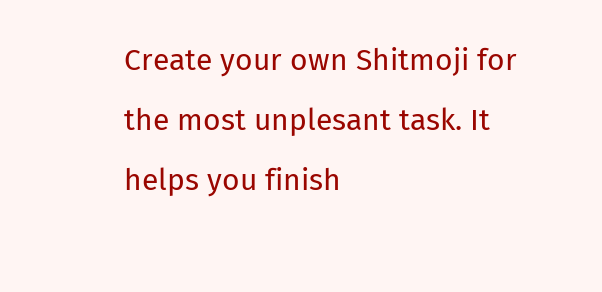Create your own Shitmoji for the most unplesant task. It helps you finish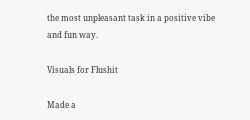the most unpleasant task in a positive vibe and fun way.

Visuals for Flushit

Made a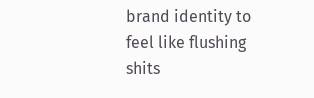brand identity to feel like flushing shits